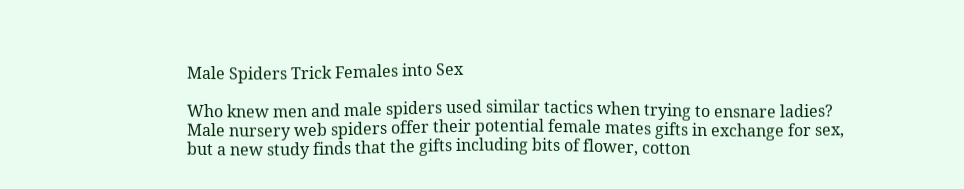Male Spiders Trick Females into Sex

Who knew men and male spiders used similar tactics when trying to ensnare ladies? Male nursery web spiders offer their potential female mates gifts in exchange for sex, but a new study finds that the gifts including bits of flower, cotton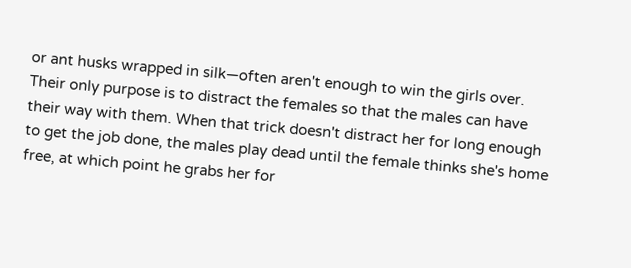or ant husks wrapped in silk—often aren't enough to win the girls over. Their only purpose is to distract the females so that the males can have their way with them. When that trick doesn't distract her for long enough to get the job done, the males play dead until the female thinks she's home free, at which point he grabs her for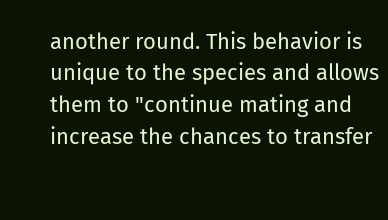another round. This behavior is unique to the species and allows them to "continue mating and increase the chances to transfer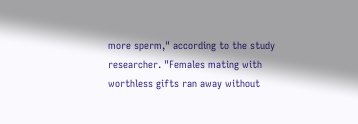more sperm," according to the study researcher. "Females mating with worthless gifts ran away without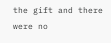the gift and there were no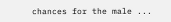chances for the male ...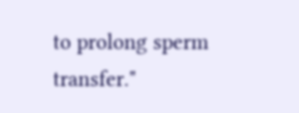to prolong sperm transfer."